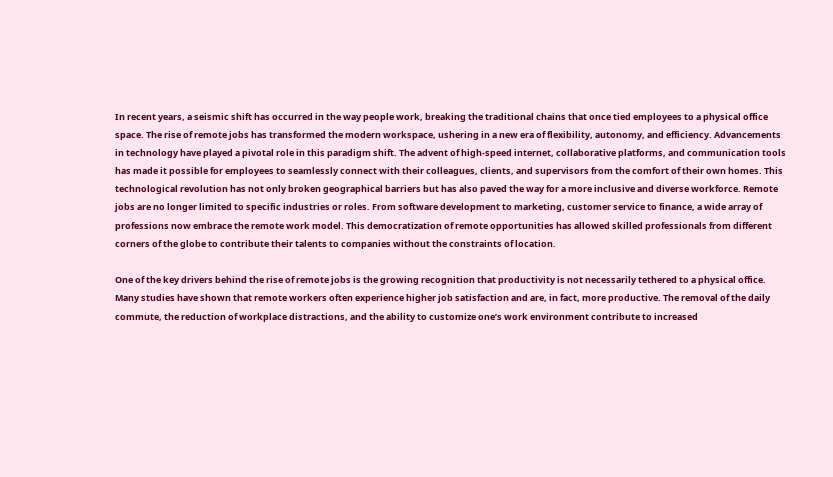In recent years, a seismic shift has occurred in the way people work, breaking the traditional chains that once tied employees to a physical office space. The rise of remote jobs has transformed the modern workspace, ushering in a new era of flexibility, autonomy, and efficiency. Advancements in technology have played a pivotal role in this paradigm shift. The advent of high-speed internet, collaborative platforms, and communication tools has made it possible for employees to seamlessly connect with their colleagues, clients, and supervisors from the comfort of their own homes. This technological revolution has not only broken geographical barriers but has also paved the way for a more inclusive and diverse workforce. Remote jobs are no longer limited to specific industries or roles. From software development to marketing, customer service to finance, a wide array of professions now embrace the remote work model. This democratization of remote opportunities has allowed skilled professionals from different corners of the globe to contribute their talents to companies without the constraints of location.

One of the key drivers behind the rise of remote jobs is the growing recognition that productivity is not necessarily tethered to a physical office. Many studies have shown that remote workers often experience higher job satisfaction and are, in fact, more productive. The removal of the daily commute, the reduction of workplace distractions, and the ability to customize one’s work environment contribute to increased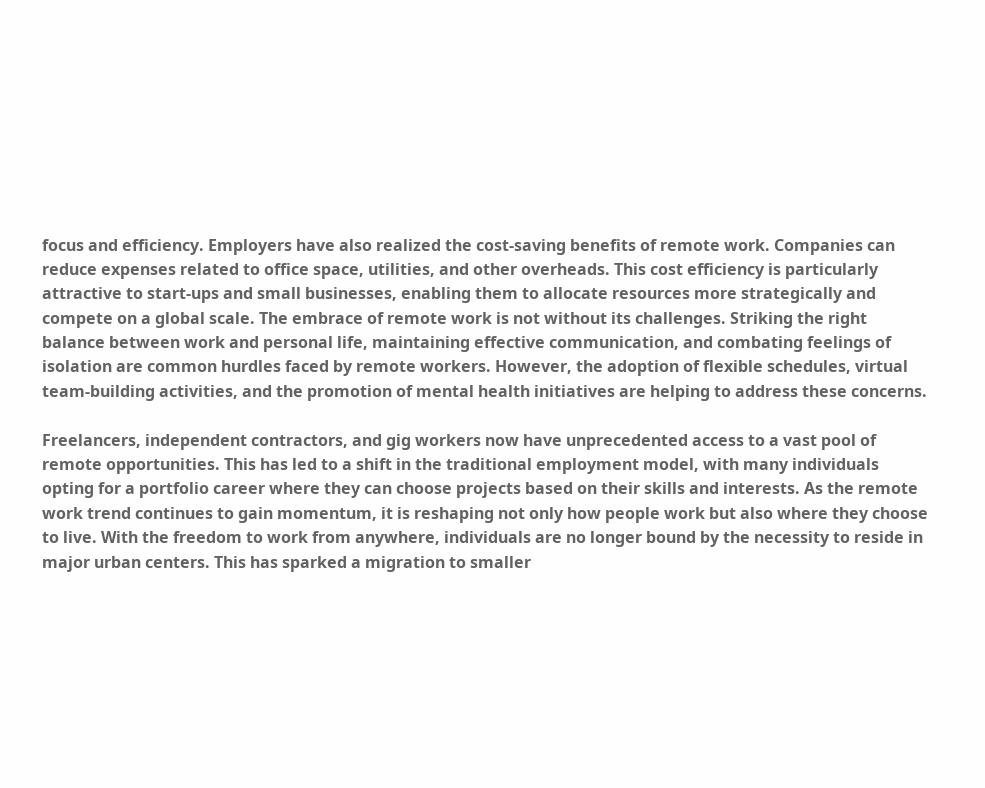focus and efficiency. Employers have also realized the cost-saving benefits of remote work. Companies can reduce expenses related to office space, utilities, and other overheads. This cost efficiency is particularly attractive to start-ups and small businesses, enabling them to allocate resources more strategically and compete on a global scale. The embrace of remote work is not without its challenges. Striking the right balance between work and personal life, maintaining effective communication, and combating feelings of isolation are common hurdles faced by remote workers. However, the adoption of flexible schedules, virtual team-building activities, and the promotion of mental health initiatives are helping to address these concerns.

Freelancers, independent contractors, and gig workers now have unprecedented access to a vast pool of remote opportunities. This has led to a shift in the traditional employment model, with many individuals opting for a portfolio career where they can choose projects based on their skills and interests. As the remote work trend continues to gain momentum, it is reshaping not only how people work but also where they choose to live. With the freedom to work from anywhere, individuals are no longer bound by the necessity to reside in major urban centers. This has sparked a migration to smaller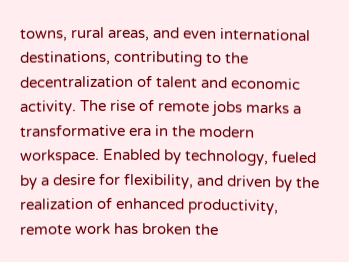towns, rural areas, and even international destinations, contributing to the decentralization of talent and economic activity. The rise of remote jobs marks a transformative era in the modern workspace. Enabled by technology, fueled by a desire for flexibility, and driven by the realization of enhanced productivity, remote work has broken the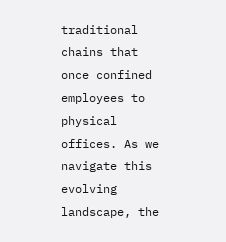traditional chains that once confined employees to physical offices. As we navigate this evolving landscape, the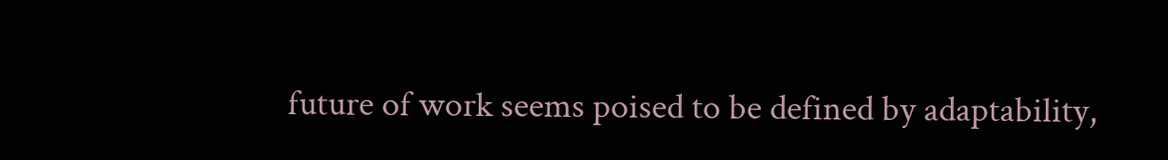future of work seems poised to be defined by adaptability,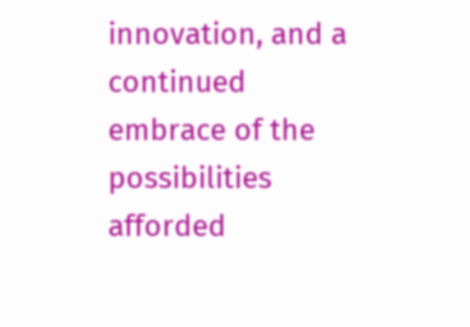innovation, and a continued embrace of the possibilities afforded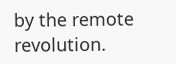by the remote revolution.